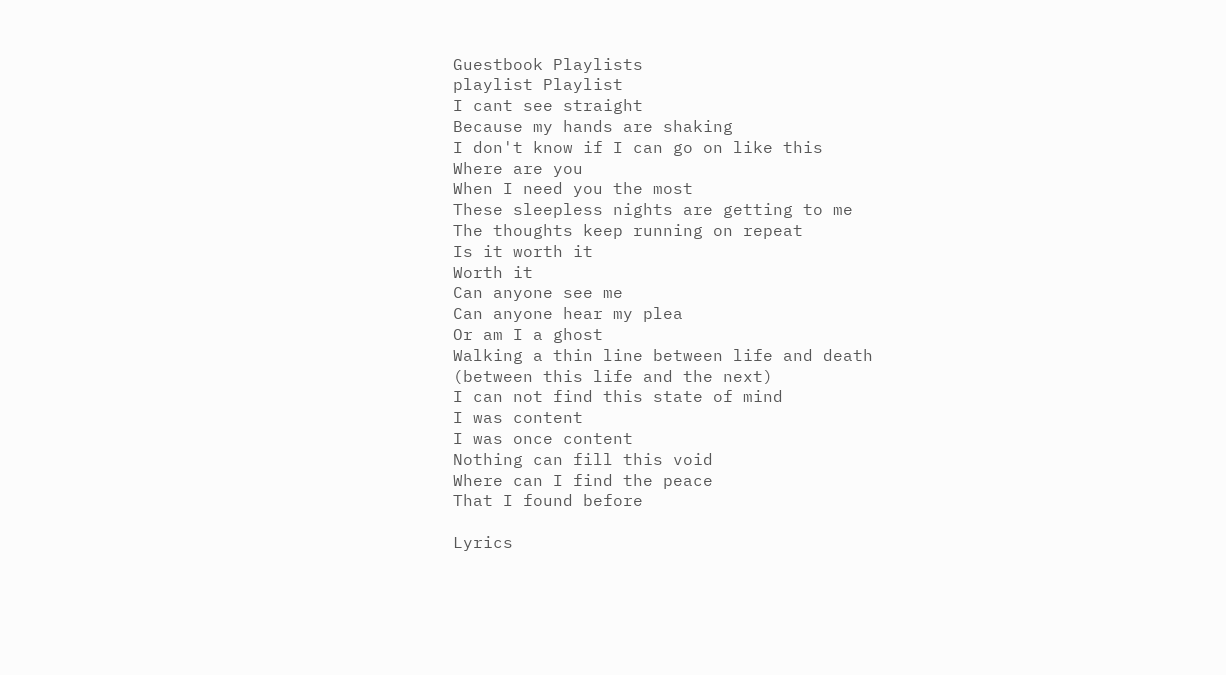Guestbook Playlists
playlist Playlist
I cant see straight
Because my hands are shaking
I don't know if I can go on like this
Where are you
When I need you the most
These sleepless nights are getting to me
The thoughts keep running on repeat
Is it worth it
Worth it
Can anyone see me
Can anyone hear my plea
Or am I a ghost
Walking a thin line between life and death
(between this life and the next)
I can not find this state of mind
I was content
I was once content
Nothing can fill this void
Where can I find the peace
That I found before

Lyrics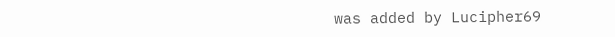was added by Lucipher69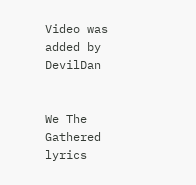Video was added by DevilDan


We The Gathered lyrics